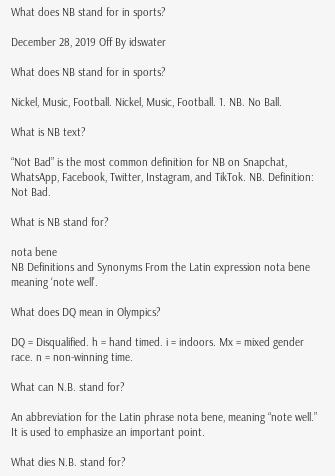What does NB stand for in sports?

December 28, 2019 Off By idswater

What does NB stand for in sports?

Nickel, Music, Football. Nickel, Music, Football. 1. NB. No Ball.

What is NB text?

“Not Bad” is the most common definition for NB on Snapchat, WhatsApp, Facebook, Twitter, Instagram, and TikTok. NB. Definition: Not Bad.

What is NB stand for?

nota bene
NB Definitions and Synonyms From the Latin expression nota bene meaning ‘note well’.

What does DQ mean in Olympics?

DQ = Disqualified. h = hand timed. i = indoors. Mx = mixed gender race. n = non-winning time.

What can N.B. stand for?

An abbreviation for the Latin phrase nota bene, meaning “note well.” It is used to emphasize an important point.

What dies N.B. stand for?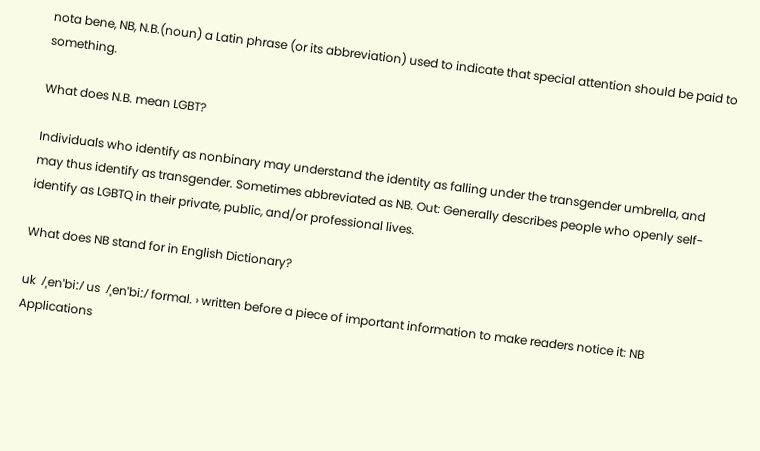nota bene, NB, N.B.(noun) a Latin phrase (or its abbreviation) used to indicate that special attention should be paid to something.

What does N.B. mean LGBT?

Individuals who identify as nonbinary may understand the identity as falling under the transgender umbrella, and may thus identify as transgender. Sometimes abbreviated as NB. Out: Generally describes people who openly self-identify as LGBTQ in their private, public, and/or professional lives.

What does NB stand for in English Dictionary?

uk  /ˌenˈbiː/ us  /ˌenˈbiː/ formal. › written before a piece of important information to make readers notice it: NB Applications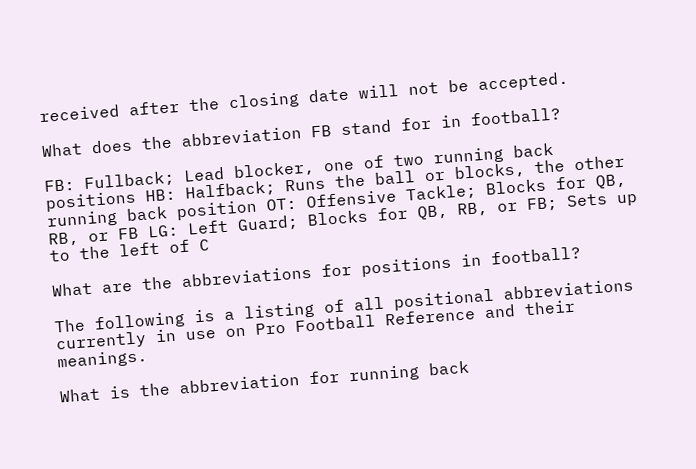received after the closing date will not be accepted.

What does the abbreviation FB stand for in football?

FB: Fullback; Lead blocker, one of two running back positions HB: Halfback; Runs the ball or blocks, the other running back position OT: Offensive Tackle; Blocks for QB, RB, or FB LG: Left Guard; Blocks for QB, RB, or FB; Sets up to the left of C

What are the abbreviations for positions in football?

The following is a listing of all positional abbreviations currently in use on Pro Football Reference and their meanings.

What is the abbreviation for running back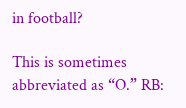in football?

This is sometimes abbreviated as “O.” RB: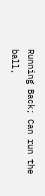Running Back; Can run the ball,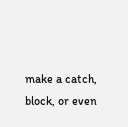make a catch, block, or even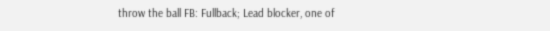throw the ball FB: Fullback; Lead blocker, one of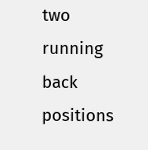two running back positions